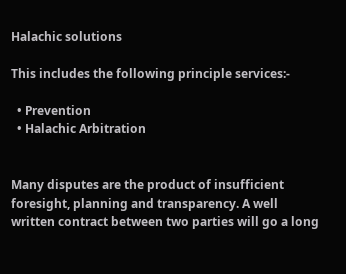Halachic solutions

This includes the following principle services:-

  • Prevention
  • Halachic Arbitration


Many disputes are the product of insufficient foresight, planning and transparency. A well written contract between two parties will go a long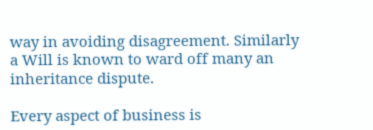way in avoiding disagreement. Similarly a Will is known to ward off many an inheritance dispute.

Every aspect of business is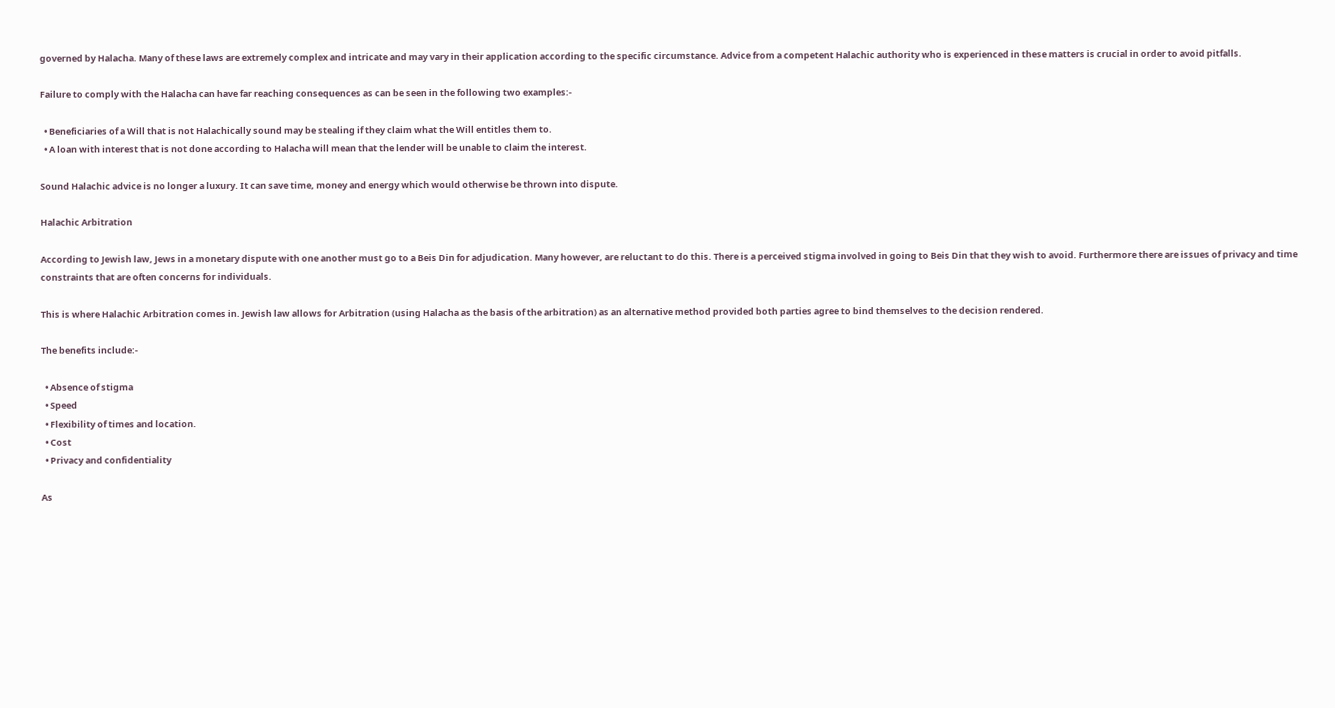governed by Halacha. Many of these laws are extremely complex and intricate and may vary in their application according to the specific circumstance. Advice from a competent Halachic authority who is experienced in these matters is crucial in order to avoid pitfalls.

Failure to comply with the Halacha can have far reaching consequences as can be seen in the following two examples:-

  • Beneficiaries of a Will that is not Halachically sound may be stealing if they claim what the Will entitles them to.
  • A loan with interest that is not done according to Halacha will mean that the lender will be unable to claim the interest.

Sound Halachic advice is no longer a luxury. It can save time, money and energy which would otherwise be thrown into dispute.

Halachic Arbitration

According to Jewish law, Jews in a monetary dispute with one another must go to a Beis Din for adjudication. Many however, are reluctant to do this. There is a perceived stigma involved in going to Beis Din that they wish to avoid. Furthermore there are issues of privacy and time constraints that are often concerns for individuals.

This is where Halachic Arbitration comes in. Jewish law allows for Arbitration (using Halacha as the basis of the arbitration) as an alternative method provided both parties agree to bind themselves to the decision rendered.

The benefits include:-

  • Absence of stigma
  • Speed
  • Flexibility of times and location.
  • Cost
  • Privacy and confidentiality

As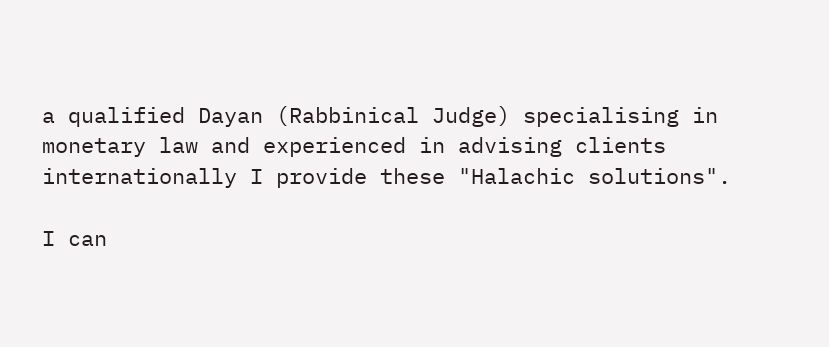a qualified Dayan (Rabbinical Judge) specialising in monetary law and experienced in advising clients internationally I provide these "Halachic solutions".

I can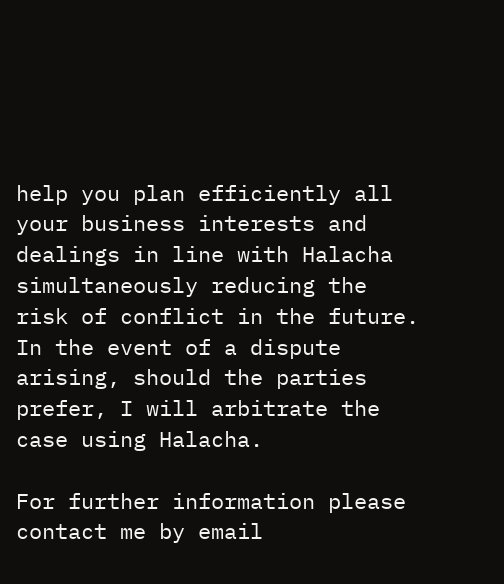help you plan efficiently all your business interests and dealings in line with Halacha simultaneously reducing the risk of conflict in the future. In the event of a dispute arising, should the parties prefer, I will arbitrate the case using Halacha.

For further information please contact me by email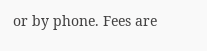or by phone. Fees are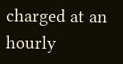charged at an hourly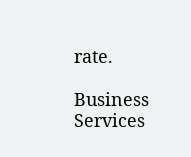rate.

Business Services